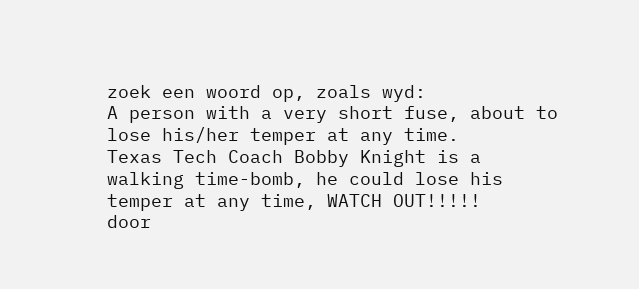zoek een woord op, zoals wyd:
A person with a very short fuse, about to lose his/her temper at any time.
Texas Tech Coach Bobby Knight is a walking time-bomb, he could lose his temper at any time, WATCH OUT!!!!!
door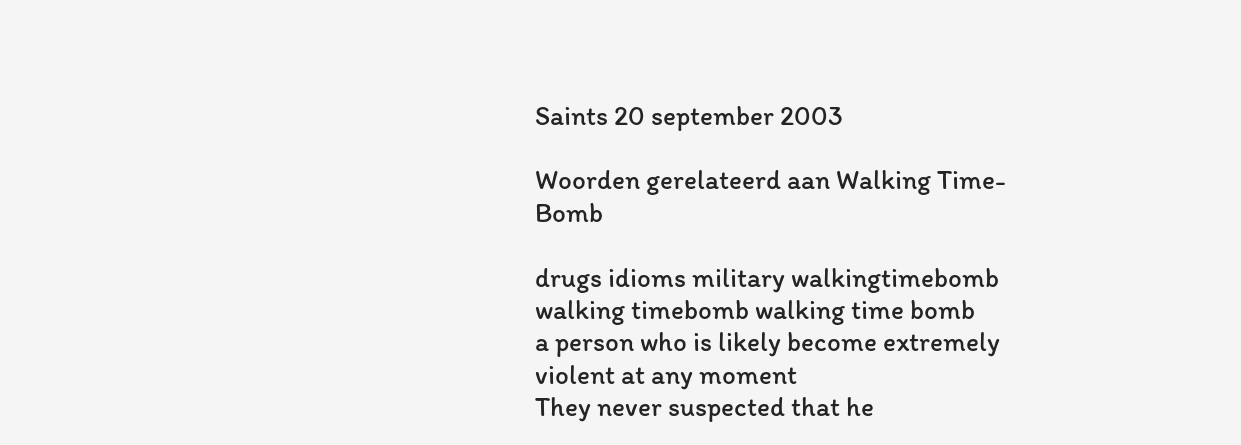Saints 20 september 2003

Woorden gerelateerd aan Walking Time-Bomb

drugs idioms military walkingtimebomb walking timebomb walking time bomb
a person who is likely become extremely violent at any moment
They never suspected that he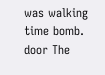was walking time bomb.
door The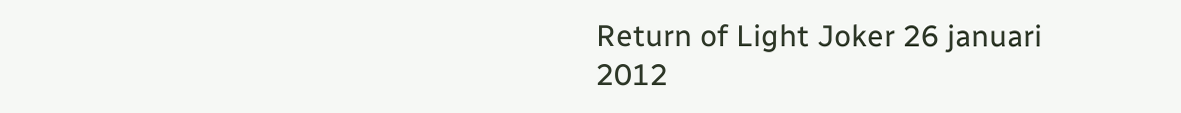Return of Light Joker 26 januari 2012